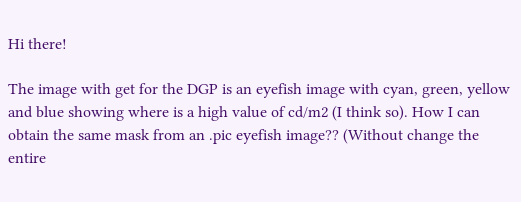Hi there!

The image with get for the DGP is an eyefish image with cyan, green, yellow and blue showing where is a high value of cd/m2 (I think so). How I can obtain the same mask from an .pic eyefish image?? (Without change the entire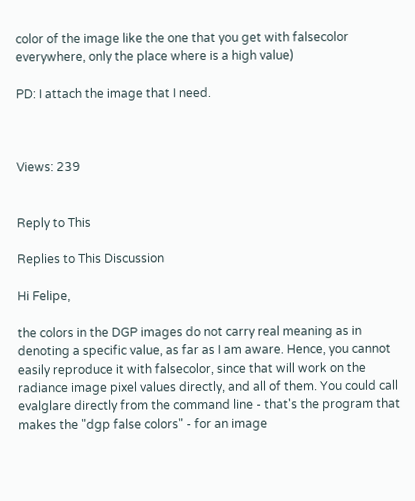color of the image like the one that you get with falsecolor everywhere, only the place where is a high value)

PD: I attach the image that I need.



Views: 239


Reply to This

Replies to This Discussion

Hi Felipe,

the colors in the DGP images do not carry real meaning as in denoting a specific value, as far as I am aware. Hence, you cannot easily reproduce it with falsecolor, since that will work on the radiance image pixel values directly, and all of them. You could call evalglare directly from the command line - that's the program that makes the "dgp false colors" - for an image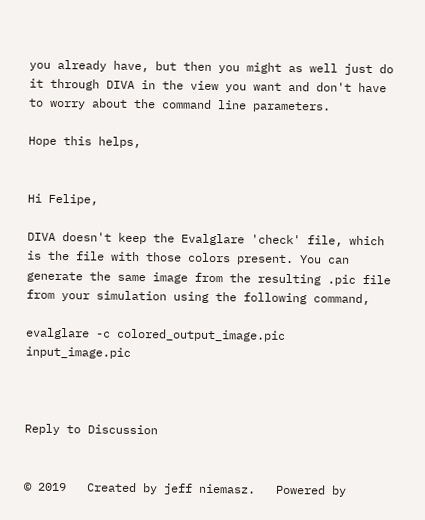you already have, but then you might as well just do it through DIVA in the view you want and don't have to worry about the command line parameters.

Hope this helps,


Hi Felipe,

DIVA doesn't keep the Evalglare 'check' file, which is the file with those colors present. You can generate the same image from the resulting .pic file from your simulation using the following command,

evalglare -c colored_output_image.pic input_image.pic



Reply to Discussion


© 2019   Created by jeff niemasz.   Powered by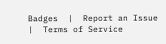Badges  |  Report an Issue  |  Terms of Service